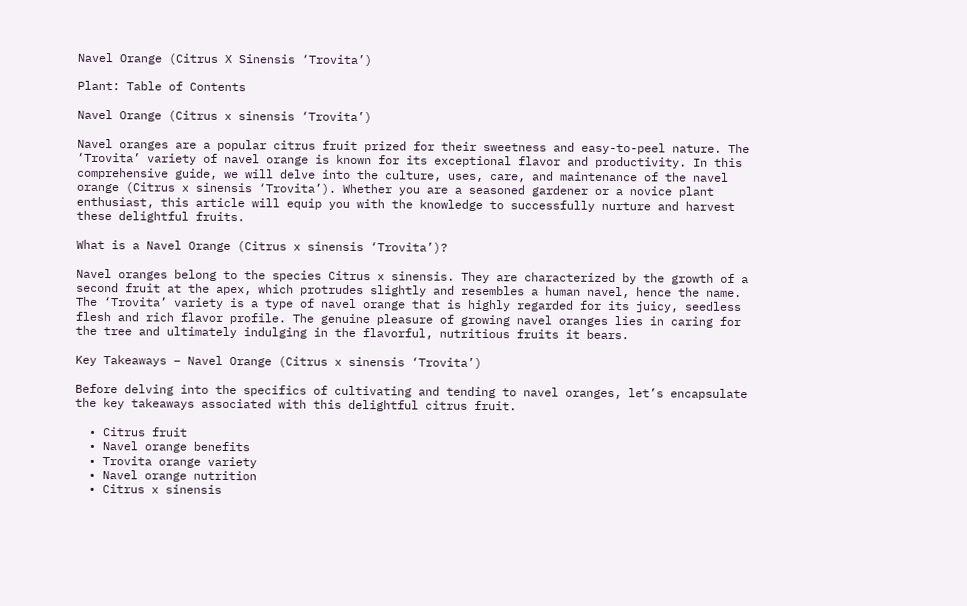Navel Orange (Citrus X Sinensis ‘Trovita’)

Plant: Table of Contents

Navel Orange (Citrus x sinensis ‘Trovita’)

Navel oranges are a popular citrus fruit prized for their sweetness and easy-to-peel nature. The ‘Trovita’ variety of navel orange is known for its exceptional flavor and productivity. In this comprehensive guide, we will delve into the culture, uses, care, and maintenance of the navel orange (Citrus x sinensis ‘Trovita’). Whether you are a seasoned gardener or a novice plant enthusiast, this article will equip you with the knowledge to successfully nurture and harvest these delightful fruits.

What is a Navel Orange (Citrus x sinensis ‘Trovita’)?

Navel oranges belong to the species Citrus x sinensis. They are characterized by the growth of a second fruit at the apex, which protrudes slightly and resembles a human navel, hence the name. The ‘Trovita’ variety is a type of navel orange that is highly regarded for its juicy, seedless flesh and rich flavor profile. The genuine pleasure of growing navel oranges lies in caring for the tree and ultimately indulging in the flavorful, nutritious fruits it bears.

Key Takeaways – Navel Orange (Citrus x sinensis ‘Trovita’)

Before delving into the specifics of cultivating and tending to navel oranges, let’s encapsulate the key takeaways associated with this delightful citrus fruit.

  • Citrus fruit
  • Navel orange benefits
  • Trovita orange variety
  • Navel orange nutrition
  • Citrus x sinensis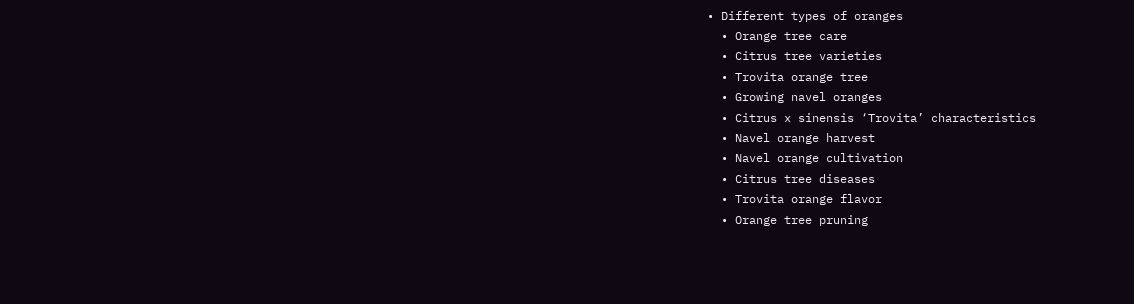• Different types of oranges
  • Orange tree care
  • Citrus tree varieties
  • Trovita orange tree
  • Growing navel oranges
  • Citrus x sinensis ‘Trovita’ characteristics
  • Navel orange harvest
  • Navel orange cultivation
  • Citrus tree diseases
  • Trovita orange flavor
  • Orange tree pruning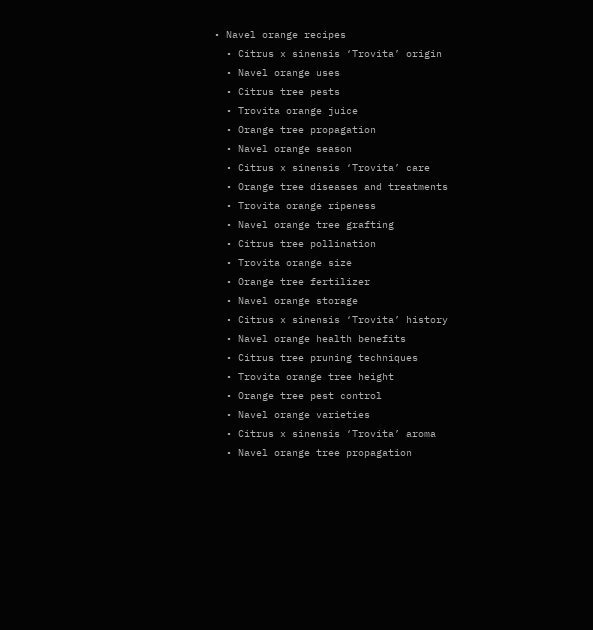• Navel orange recipes
  • Citrus x sinensis ‘Trovita’ origin
  • Navel orange uses
  • Citrus tree pests
  • Trovita orange juice
  • Orange tree propagation
  • Navel orange season
  • Citrus x sinensis ‘Trovita’ care
  • Orange tree diseases and treatments
  • Trovita orange ripeness
  • Navel orange tree grafting
  • Citrus tree pollination
  • Trovita orange size
  • Orange tree fertilizer
  • Navel orange storage
  • Citrus x sinensis ‘Trovita’ history
  • Navel orange health benefits
  • Citrus tree pruning techniques
  • Trovita orange tree height
  • Orange tree pest control
  • Navel orange varieties
  • Citrus x sinensis ‘Trovita’ aroma
  • Navel orange tree propagation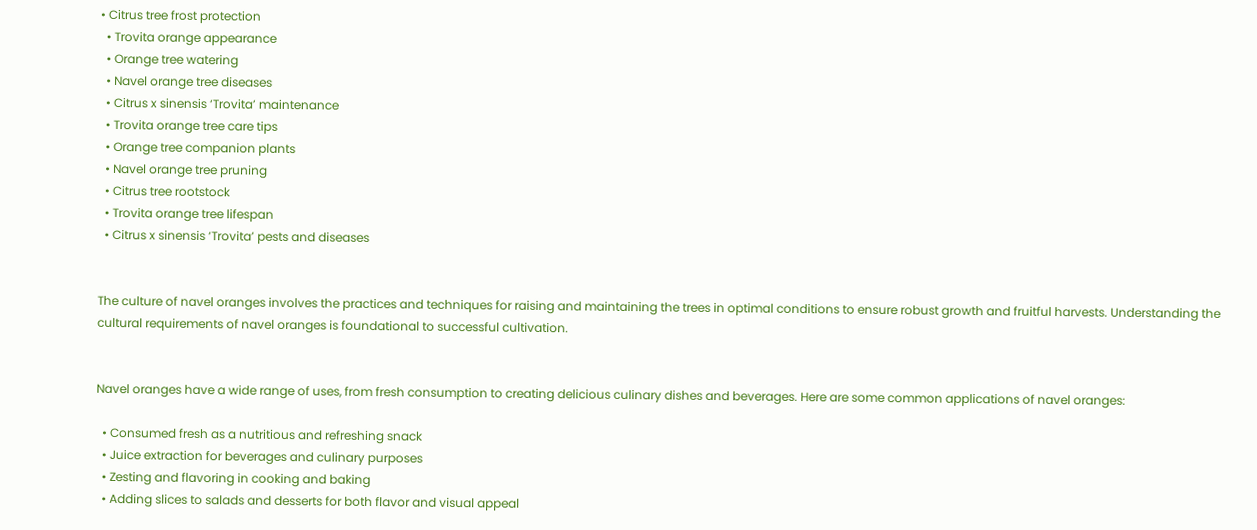• Citrus tree frost protection
  • Trovita orange appearance
  • Orange tree watering
  • Navel orange tree diseases
  • Citrus x sinensis ‘Trovita’ maintenance
  • Trovita orange tree care tips
  • Orange tree companion plants
  • Navel orange tree pruning
  • Citrus tree rootstock
  • Trovita orange tree lifespan
  • Citrus x sinensis ‘Trovita’ pests and diseases


The culture of navel oranges involves the practices and techniques for raising and maintaining the trees in optimal conditions to ensure robust growth and fruitful harvests. Understanding the cultural requirements of navel oranges is foundational to successful cultivation.


Navel oranges have a wide range of uses, from fresh consumption to creating delicious culinary dishes and beverages. Here are some common applications of navel oranges:

  • Consumed fresh as a nutritious and refreshing snack
  • Juice extraction for beverages and culinary purposes
  • Zesting and flavoring in cooking and baking
  • Adding slices to salads and desserts for both flavor and visual appeal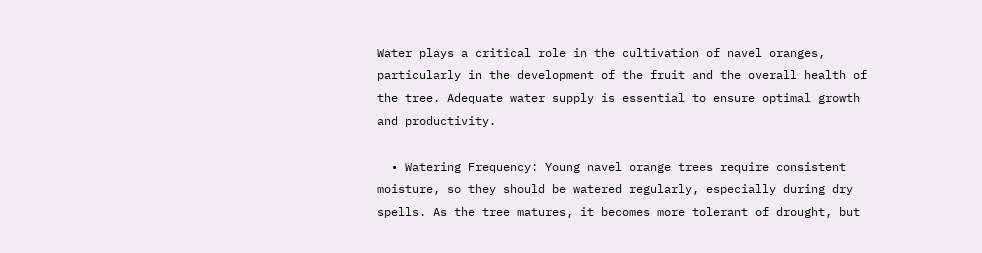Water plays a critical role in the cultivation of navel oranges, particularly in the development of the fruit and the overall health of the tree. Adequate water supply is essential to ensure optimal growth and productivity.

  • Watering Frequency: Young navel orange trees require consistent moisture, so they should be watered regularly, especially during dry spells. As the tree matures, it becomes more tolerant of drought, but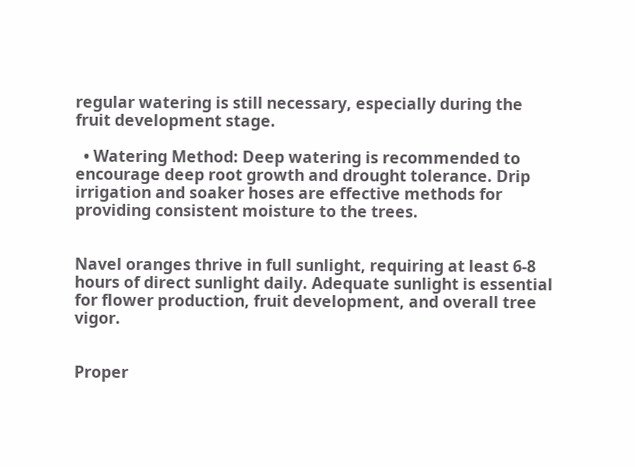regular watering is still necessary, especially during the fruit development stage.

  • Watering Method: Deep watering is recommended to encourage deep root growth and drought tolerance. Drip irrigation and soaker hoses are effective methods for providing consistent moisture to the trees.


Navel oranges thrive in full sunlight, requiring at least 6-8 hours of direct sunlight daily. Adequate sunlight is essential for flower production, fruit development, and overall tree vigor.


Proper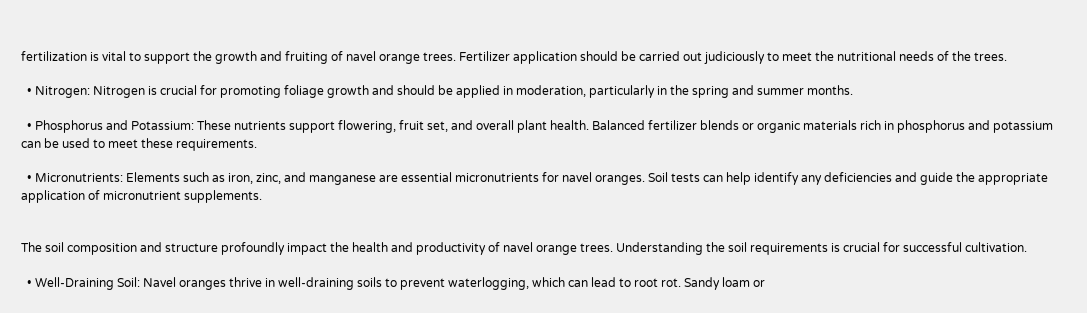fertilization is vital to support the growth and fruiting of navel orange trees. Fertilizer application should be carried out judiciously to meet the nutritional needs of the trees.

  • Nitrogen: Nitrogen is crucial for promoting foliage growth and should be applied in moderation, particularly in the spring and summer months.

  • Phosphorus and Potassium: These nutrients support flowering, fruit set, and overall plant health. Balanced fertilizer blends or organic materials rich in phosphorus and potassium can be used to meet these requirements.

  • Micronutrients: Elements such as iron, zinc, and manganese are essential micronutrients for navel oranges. Soil tests can help identify any deficiencies and guide the appropriate application of micronutrient supplements.


The soil composition and structure profoundly impact the health and productivity of navel orange trees. Understanding the soil requirements is crucial for successful cultivation.

  • Well-Draining Soil: Navel oranges thrive in well-draining soils to prevent waterlogging, which can lead to root rot. Sandy loam or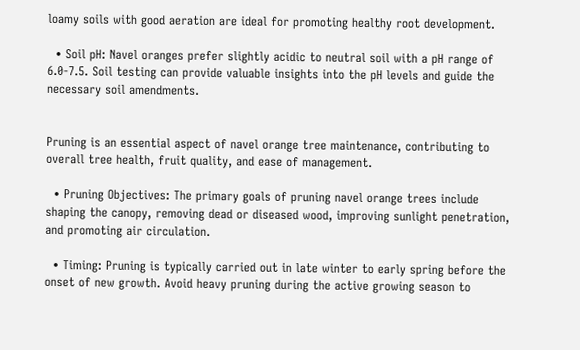loamy soils with good aeration are ideal for promoting healthy root development.

  • Soil pH: Navel oranges prefer slightly acidic to neutral soil with a pH range of 6.0-7.5. Soil testing can provide valuable insights into the pH levels and guide the necessary soil amendments.


Pruning is an essential aspect of navel orange tree maintenance, contributing to overall tree health, fruit quality, and ease of management.

  • Pruning Objectives: The primary goals of pruning navel orange trees include shaping the canopy, removing dead or diseased wood, improving sunlight penetration, and promoting air circulation.

  • Timing: Pruning is typically carried out in late winter to early spring before the onset of new growth. Avoid heavy pruning during the active growing season to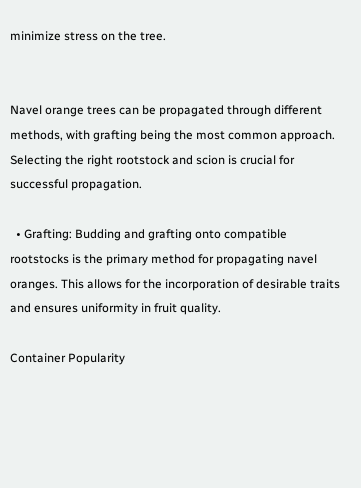minimize stress on the tree.


Navel orange trees can be propagated through different methods, with grafting being the most common approach. Selecting the right rootstock and scion is crucial for successful propagation.

  • Grafting: Budding and grafting onto compatible rootstocks is the primary method for propagating navel oranges. This allows for the incorporation of desirable traits and ensures uniformity in fruit quality.

Container Popularity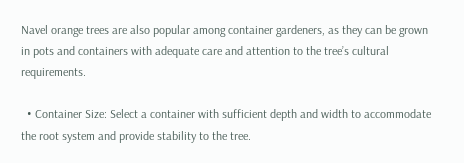Navel orange trees are also popular among container gardeners, as they can be grown in pots and containers with adequate care and attention to the tree’s cultural requirements.

  • Container Size: Select a container with sufficient depth and width to accommodate the root system and provide stability to the tree.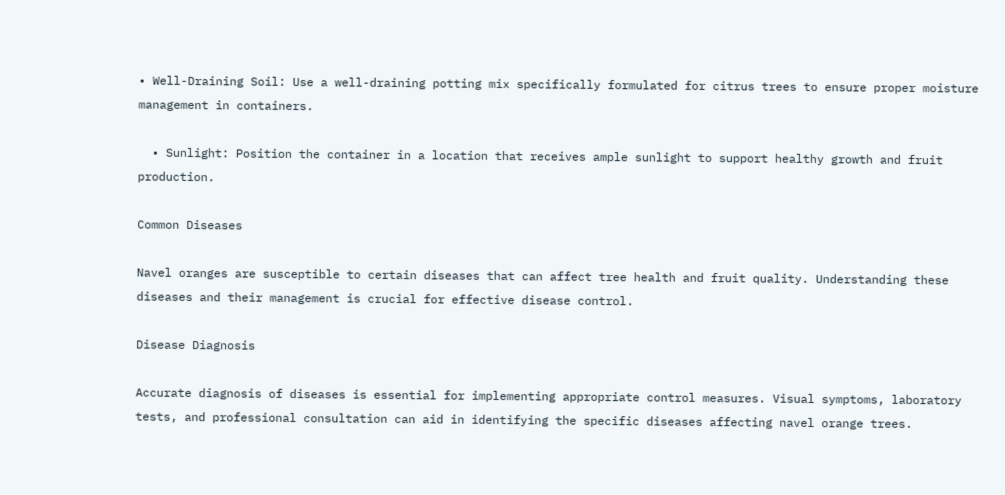• Well-Draining Soil: Use a well-draining potting mix specifically formulated for citrus trees to ensure proper moisture management in containers.

  • Sunlight: Position the container in a location that receives ample sunlight to support healthy growth and fruit production.

Common Diseases

Navel oranges are susceptible to certain diseases that can affect tree health and fruit quality. Understanding these diseases and their management is crucial for effective disease control.

Disease Diagnosis

Accurate diagnosis of diseases is essential for implementing appropriate control measures. Visual symptoms, laboratory tests, and professional consultation can aid in identifying the specific diseases affecting navel orange trees.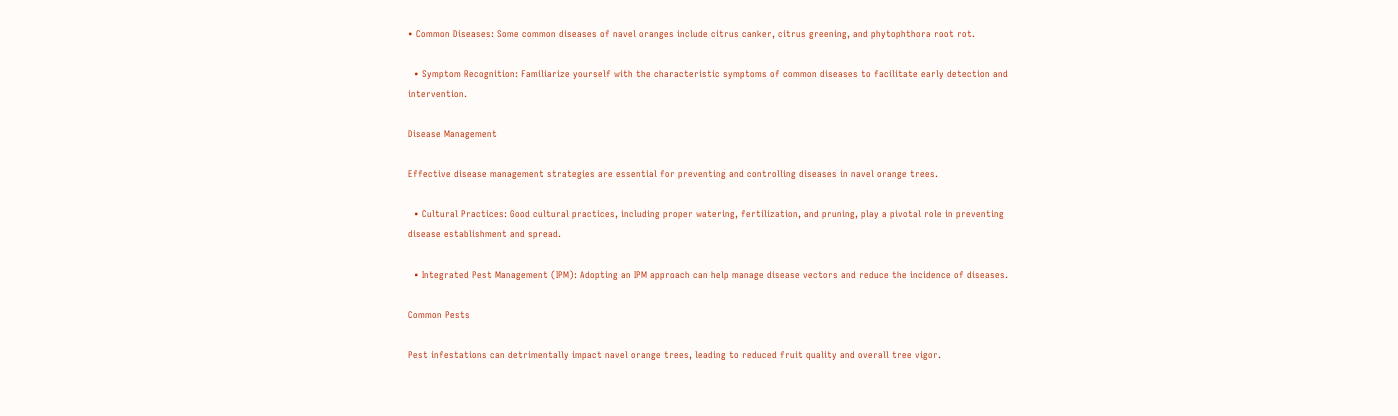• Common Diseases: Some common diseases of navel oranges include citrus canker, citrus greening, and phytophthora root rot.

  • Symptom Recognition: Familiarize yourself with the characteristic symptoms of common diseases to facilitate early detection and intervention.

Disease Management

Effective disease management strategies are essential for preventing and controlling diseases in navel orange trees.

  • Cultural Practices: Good cultural practices, including proper watering, fertilization, and pruning, play a pivotal role in preventing disease establishment and spread.

  • Integrated Pest Management (IPM): Adopting an IPM approach can help manage disease vectors and reduce the incidence of diseases.

Common Pests

Pest infestations can detrimentally impact navel orange trees, leading to reduced fruit quality and overall tree vigor.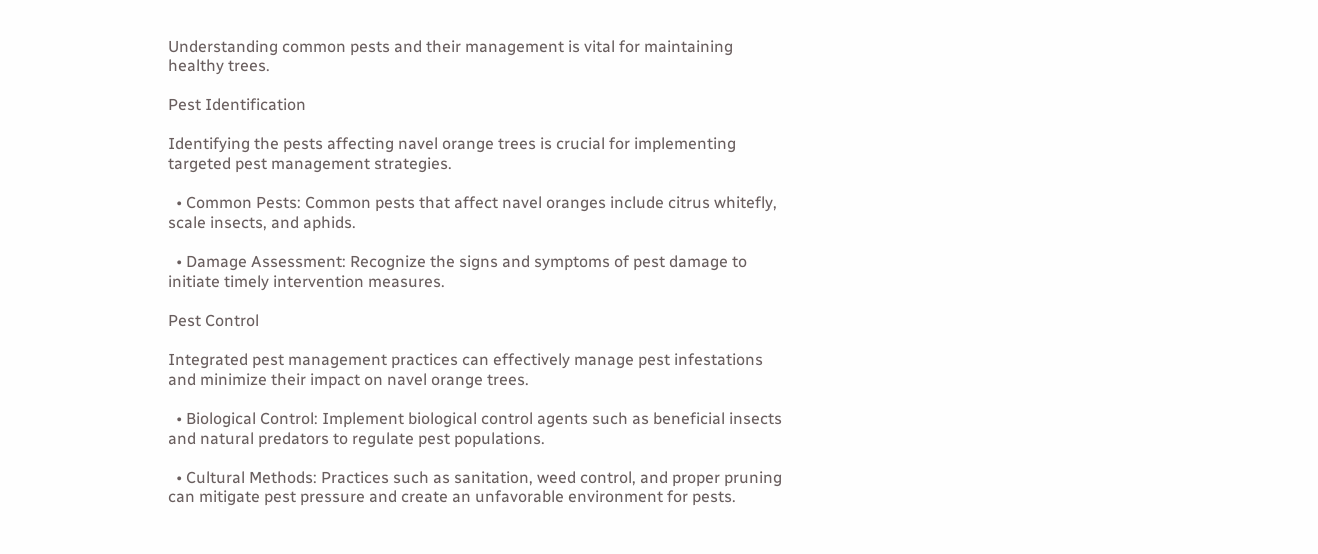Understanding common pests and their management is vital for maintaining healthy trees.

Pest Identification

Identifying the pests affecting navel orange trees is crucial for implementing targeted pest management strategies.

  • Common Pests: Common pests that affect navel oranges include citrus whitefly, scale insects, and aphids.

  • Damage Assessment: Recognize the signs and symptoms of pest damage to initiate timely intervention measures.

Pest Control

Integrated pest management practices can effectively manage pest infestations and minimize their impact on navel orange trees.

  • Biological Control: Implement biological control agents such as beneficial insects and natural predators to regulate pest populations.

  • Cultural Methods: Practices such as sanitation, weed control, and proper pruning can mitigate pest pressure and create an unfavorable environment for pests.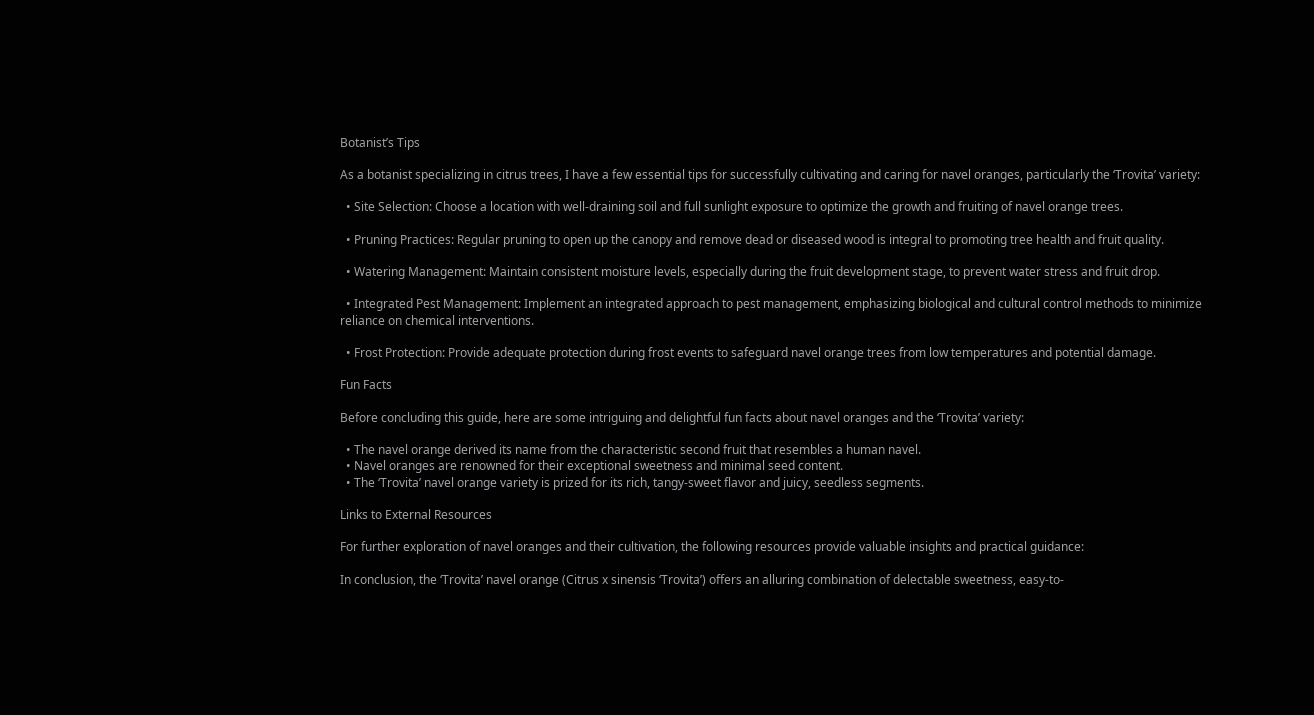Botanist’s Tips

As a botanist specializing in citrus trees, I have a few essential tips for successfully cultivating and caring for navel oranges, particularly the ‘Trovita’ variety:

  • Site Selection: Choose a location with well-draining soil and full sunlight exposure to optimize the growth and fruiting of navel orange trees.

  • Pruning Practices: Regular pruning to open up the canopy and remove dead or diseased wood is integral to promoting tree health and fruit quality.

  • Watering Management: Maintain consistent moisture levels, especially during the fruit development stage, to prevent water stress and fruit drop.

  • Integrated Pest Management: Implement an integrated approach to pest management, emphasizing biological and cultural control methods to minimize reliance on chemical interventions.

  • Frost Protection: Provide adequate protection during frost events to safeguard navel orange trees from low temperatures and potential damage.

Fun Facts

Before concluding this guide, here are some intriguing and delightful fun facts about navel oranges and the ‘Trovita’ variety:

  • The navel orange derived its name from the characteristic second fruit that resembles a human navel.
  • Navel oranges are renowned for their exceptional sweetness and minimal seed content.
  • The ‘Trovita’ navel orange variety is prized for its rich, tangy-sweet flavor and juicy, seedless segments.

Links to External Resources

For further exploration of navel oranges and their cultivation, the following resources provide valuable insights and practical guidance:

In conclusion, the ‘Trovita’ navel orange (Citrus x sinensis ‘Trovita’) offers an alluring combination of delectable sweetness, easy-to-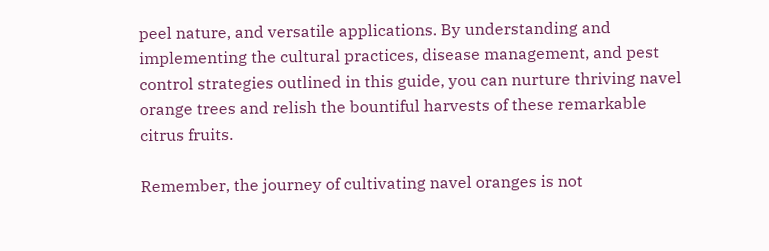peel nature, and versatile applications. By understanding and implementing the cultural practices, disease management, and pest control strategies outlined in this guide, you can nurture thriving navel orange trees and relish the bountiful harvests of these remarkable citrus fruits.

Remember, the journey of cultivating navel oranges is not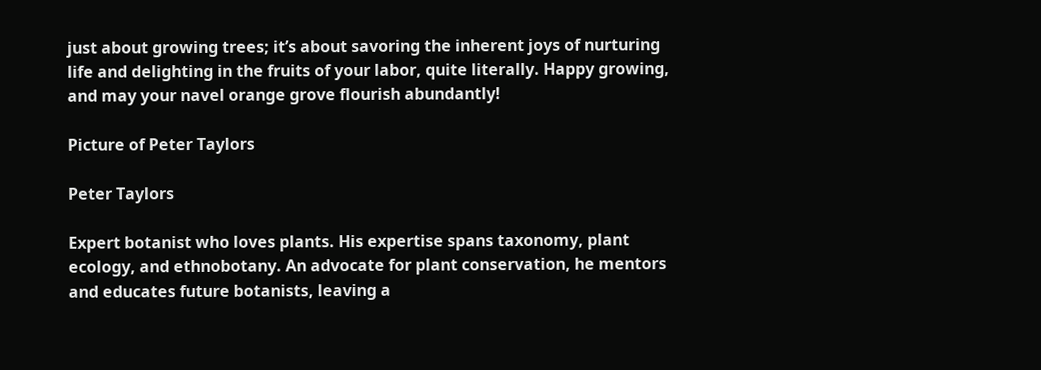just about growing trees; it’s about savoring the inherent joys of nurturing life and delighting in the fruits of your labor, quite literally. Happy growing, and may your navel orange grove flourish abundantly!

Picture of Peter Taylors

Peter Taylors

Expert botanist who loves plants. His expertise spans taxonomy, plant ecology, and ethnobotany. An advocate for plant conservation, he mentors and educates future botanists, leaving a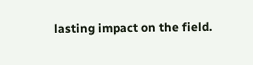lasting impact on the field.